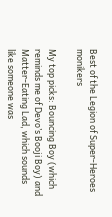Best of the Legion of Super-Heroes monikers

My top picks: Bouncing Boy (which reminds me of Devo’s Booji Boy) and Matter-Eating Lad, which sounds like someone was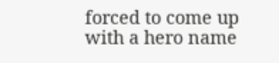forced to come up with a hero name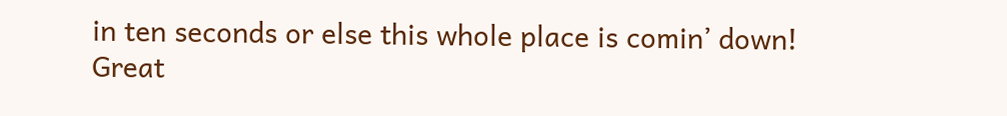in ten seconds or else this whole place is comin’ down! Great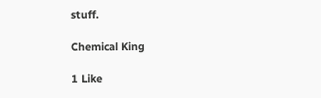stuff.

Chemical King

1 Like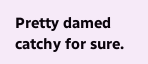Pretty damed catchy for sure.